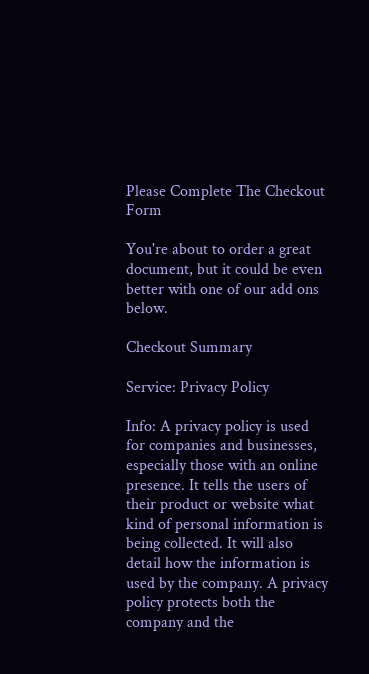Please Complete The Checkout Form

You're about to order a great document, but it could be even better with one of our add ons below.

Checkout Summary

Service: Privacy Policy

Info: A privacy policy is used for companies and businesses, especially those with an online presence. It tells the users of their product or website what kind of personal information is being collected. It will also detail how the information is used by the company. A privacy policy protects both the company and the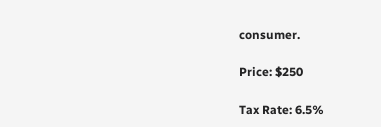consumer.

Price: $250

Tax Rate: 6.5%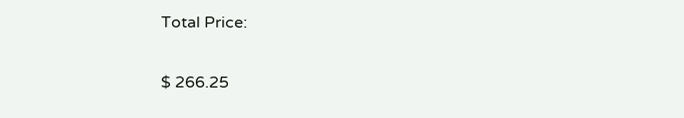Total Price:

$ 266.25